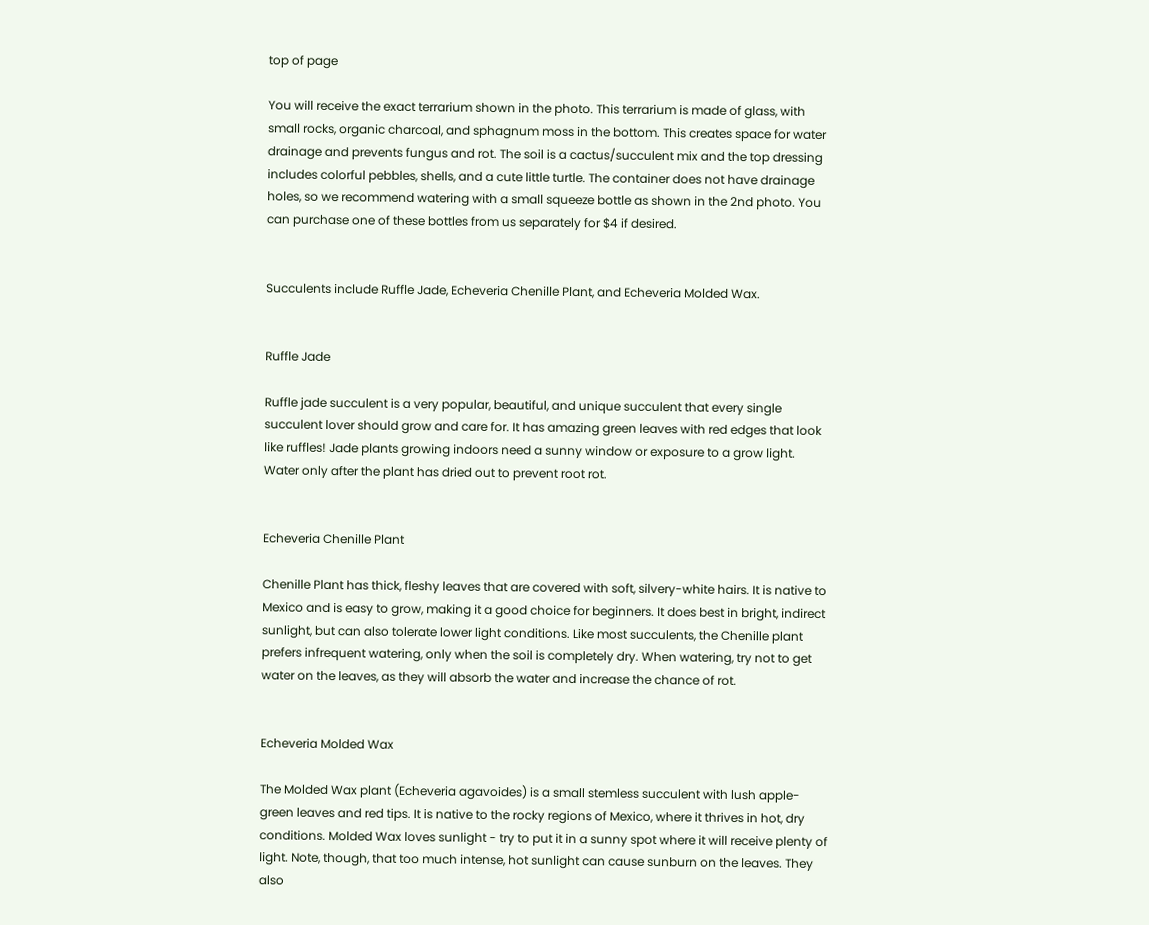top of page

You will receive the exact terrarium shown in the photo. This terrarium is made of glass, with small rocks, organic charcoal, and sphagnum moss in the bottom. This creates space for water drainage and prevents fungus and rot. The soil is a cactus/succulent mix and the top dressing includes colorful pebbles, shells, and a cute little turtle. The container does not have drainage holes, so we recommend watering with a small squeeze bottle as shown in the 2nd photo. You can purchase one of these bottles from us separately for $4 if desired.


Succulents include Ruffle Jade, Echeveria Chenille Plant, and Echeveria Molded Wax.


Ruffle Jade

Ruffle jade succulent is a very popular, beautiful, and unique succulent that every single succulent lover should grow and care for. It has amazing green leaves with red edges that look like ruffles! Jade plants growing indoors need a sunny window or exposure to a grow light. Water only after the plant has dried out to prevent root rot.


Echeveria Chenille Plant

Chenille Plant has thick, fleshy leaves that are covered with soft, silvery-white hairs. It is native to Mexico and is easy to grow, making it a good choice for beginners. It does best in bright, indirect sunlight, but can also tolerate lower light conditions. Like most succulents, the Chenille plant prefers infrequent watering, only when the soil is completely dry. When watering, try not to get water on the leaves, as they will absorb the water and increase the chance of rot.


Echeveria Molded Wax

The Molded Wax plant (Echeveria agavoides) is a small stemless succulent with lush apple-green leaves and red tips. It is native to the rocky regions of Mexico, where it thrives in hot, dry conditions. Molded Wax loves sunlight - try to put it in a sunny spot where it will receive plenty of light. Note, though, that too much intense, hot sunlight can cause sunburn on the leaves. They also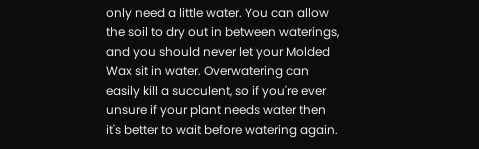only need a little water. You can allow the soil to dry out in between waterings, and you should never let your Molded Wax sit in water. Overwatering can easily kill a succulent, so if you're ever unsure if your plant needs water then it's better to wait before watering again.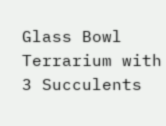Glass Bowl Terrarium with 3 Succulents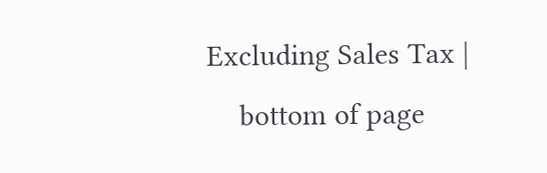Excluding Sales Tax |
    bottom of page